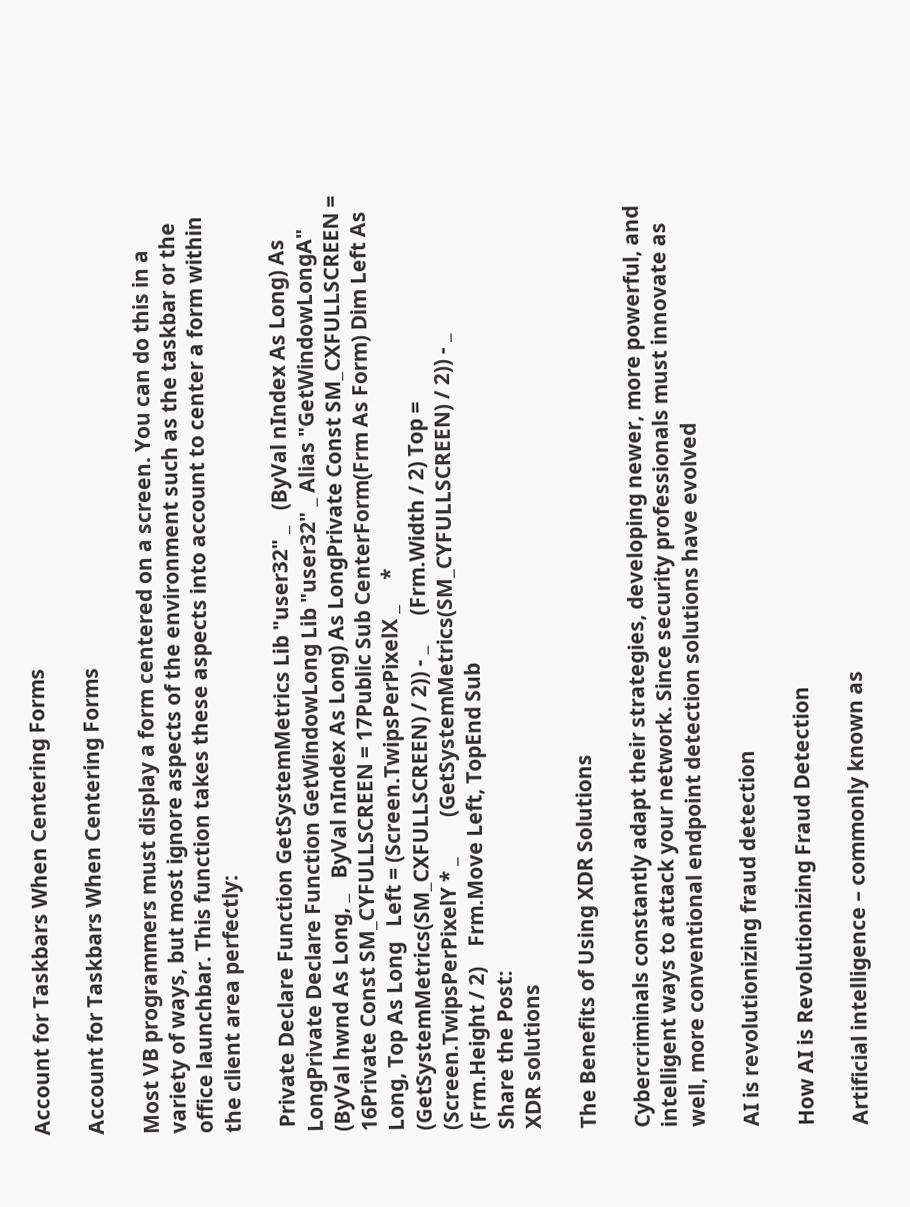Account for Taskbars When Centering Forms

Account for Taskbars When Centering Forms

Most VB programmers must display a form centered on a screen. You can do this in a variety of ways, but most ignore aspects of the environment such as the taskbar or the office launchbar. This function takes these aspects into account to center a form within the client area perfectly:

 Private Declare Function GetSystemMetrics Lib "user32" _   (ByVal nIndex As Long) As LongPrivate Declare Function GetWindowLong Lib "user32" _ Alias "GetWindowLongA" (ByVal hwnd As Long, _   ByVal nIndex As Long) As LongPrivate Const SM_CXFULLSCREEN = 16Private Const SM_CYFULLSCREEN = 17Public Sub CenterForm(Frm As Form) Dim Left As Long, Top As Long   Left = (Screen.TwipsPerPixelX _     * (GetSystemMetrics(SM_CXFULLSCREEN) / 2)) - _      (Frm.Width / 2) Top = (Screen.TwipsPerPixelY * _        (GetSystemMetrics(SM_CYFULLSCREEN) / 2)) - _        (Frm.Height / 2)    Frm.Move Left, TopEnd Sub
Share the Post:
XDR solutions

The Benefits of Using XDR Solutions

Cybercriminals constantly adapt their strategies, developing newer, more powerful, and intelligent ways to attack your network. Since security professionals must innovate as well, more conventional endpoint detection solutions have evolved

AI is revolutionizing fraud detection

How AI is Revolutionizing Fraud Detection

Artificial intelligence – commonly known as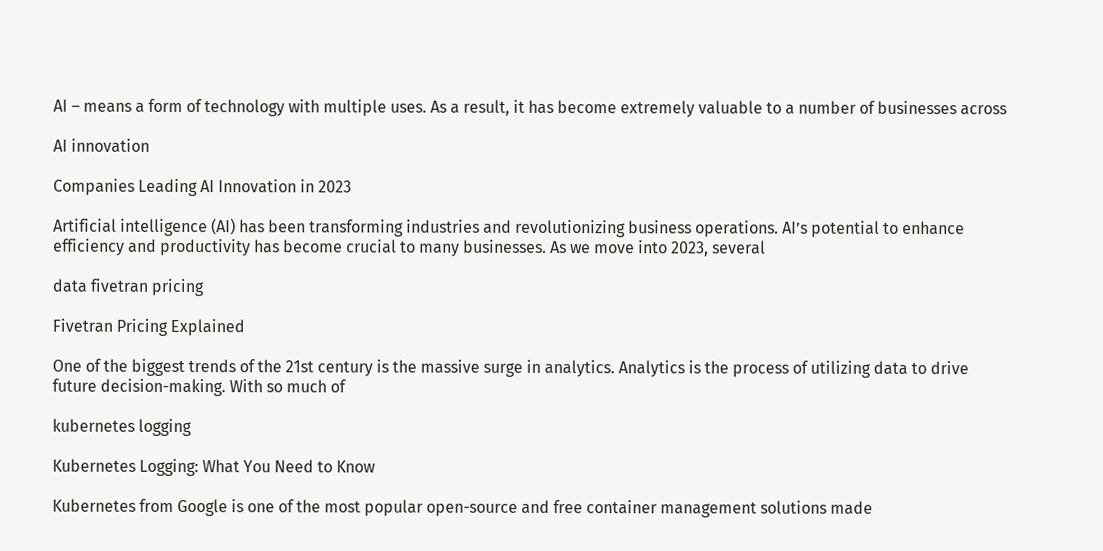AI – means a form of technology with multiple uses. As a result, it has become extremely valuable to a number of businesses across

AI innovation

Companies Leading AI Innovation in 2023

Artificial intelligence (AI) has been transforming industries and revolutionizing business operations. AI’s potential to enhance efficiency and productivity has become crucial to many businesses. As we move into 2023, several

data fivetran pricing

Fivetran Pricing Explained

One of the biggest trends of the 21st century is the massive surge in analytics. Analytics is the process of utilizing data to drive future decision-making. With so much of

kubernetes logging

Kubernetes Logging: What You Need to Know

Kubernetes from Google is one of the most popular open-source and free container management solutions made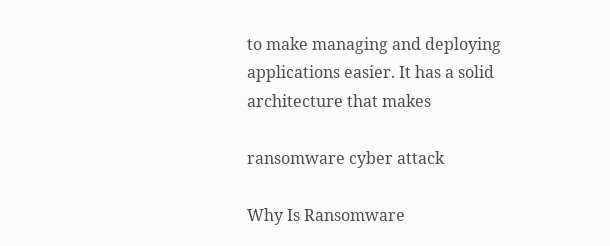to make managing and deploying applications easier. It has a solid architecture that makes

ransomware cyber attack

Why Is Ransomware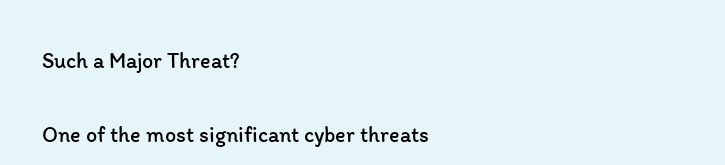Such a Major Threat?

One of the most significant cyber threats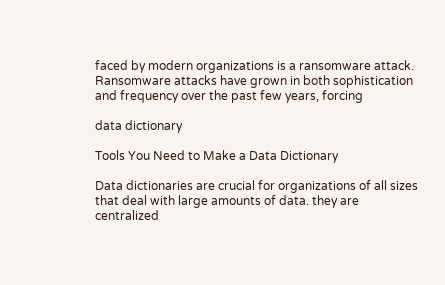faced by modern organizations is a ransomware attack. Ransomware attacks have grown in both sophistication and frequency over the past few years, forcing

data dictionary

Tools You Need to Make a Data Dictionary

Data dictionaries are crucial for organizations of all sizes that deal with large amounts of data. they are centralized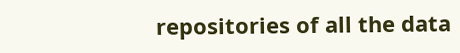repositories of all the data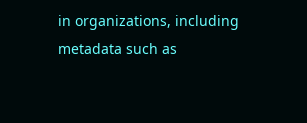in organizations, including metadata such as